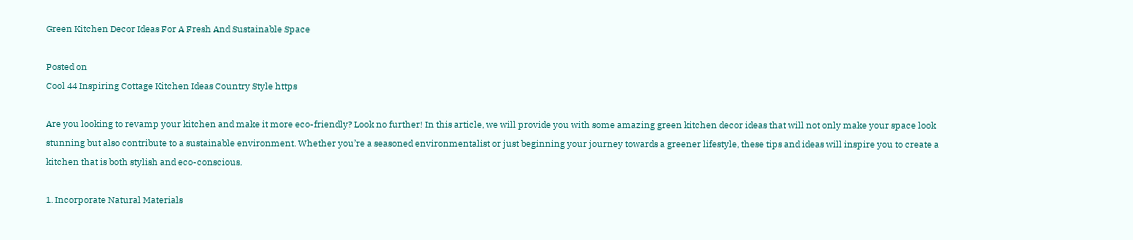Green Kitchen Decor Ideas For A Fresh And Sustainable Space

Posted on
Cool 44 Inspiring Cottage Kitchen Ideas Country Style https

Are you looking to revamp your kitchen and make it more eco-friendly? Look no further! In this article, we will provide you with some amazing green kitchen decor ideas that will not only make your space look stunning but also contribute to a sustainable environment. Whether you’re a seasoned environmentalist or just beginning your journey towards a greener lifestyle, these tips and ideas will inspire you to create a kitchen that is both stylish and eco-conscious.

1. Incorporate Natural Materials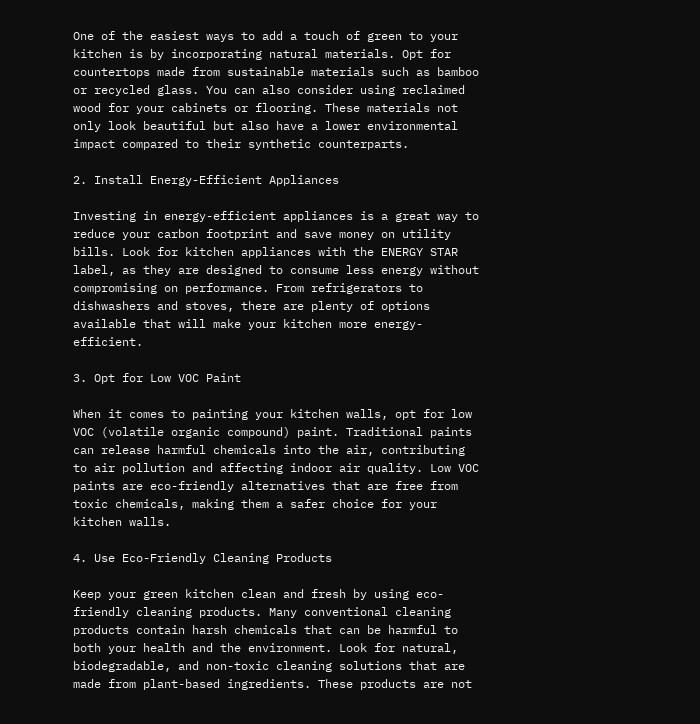One of the easiest ways to add a touch of green to your kitchen is by incorporating natural materials. Opt for countertops made from sustainable materials such as bamboo or recycled glass. You can also consider using reclaimed wood for your cabinets or flooring. These materials not only look beautiful but also have a lower environmental impact compared to their synthetic counterparts.

2. Install Energy-Efficient Appliances

Investing in energy-efficient appliances is a great way to reduce your carbon footprint and save money on utility bills. Look for kitchen appliances with the ENERGY STAR label, as they are designed to consume less energy without compromising on performance. From refrigerators to dishwashers and stoves, there are plenty of options available that will make your kitchen more energy-efficient.

3. Opt for Low VOC Paint

When it comes to painting your kitchen walls, opt for low VOC (volatile organic compound) paint. Traditional paints can release harmful chemicals into the air, contributing to air pollution and affecting indoor air quality. Low VOC paints are eco-friendly alternatives that are free from toxic chemicals, making them a safer choice for your kitchen walls.

4. Use Eco-Friendly Cleaning Products

Keep your green kitchen clean and fresh by using eco-friendly cleaning products. Many conventional cleaning products contain harsh chemicals that can be harmful to both your health and the environment. Look for natural, biodegradable, and non-toxic cleaning solutions that are made from plant-based ingredients. These products are not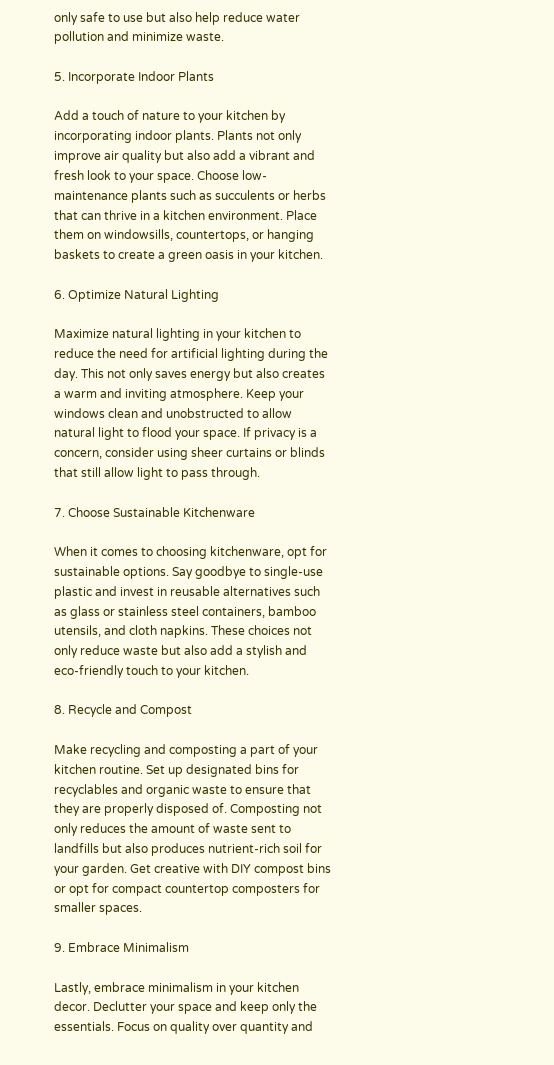only safe to use but also help reduce water pollution and minimize waste.

5. Incorporate Indoor Plants

Add a touch of nature to your kitchen by incorporating indoor plants. Plants not only improve air quality but also add a vibrant and fresh look to your space. Choose low-maintenance plants such as succulents or herbs that can thrive in a kitchen environment. Place them on windowsills, countertops, or hanging baskets to create a green oasis in your kitchen.

6. Optimize Natural Lighting

Maximize natural lighting in your kitchen to reduce the need for artificial lighting during the day. This not only saves energy but also creates a warm and inviting atmosphere. Keep your windows clean and unobstructed to allow natural light to flood your space. If privacy is a concern, consider using sheer curtains or blinds that still allow light to pass through.

7. Choose Sustainable Kitchenware

When it comes to choosing kitchenware, opt for sustainable options. Say goodbye to single-use plastic and invest in reusable alternatives such as glass or stainless steel containers, bamboo utensils, and cloth napkins. These choices not only reduce waste but also add a stylish and eco-friendly touch to your kitchen.

8. Recycle and Compost

Make recycling and composting a part of your kitchen routine. Set up designated bins for recyclables and organic waste to ensure that they are properly disposed of. Composting not only reduces the amount of waste sent to landfills but also produces nutrient-rich soil for your garden. Get creative with DIY compost bins or opt for compact countertop composters for smaller spaces.

9. Embrace Minimalism

Lastly, embrace minimalism in your kitchen decor. Declutter your space and keep only the essentials. Focus on quality over quantity and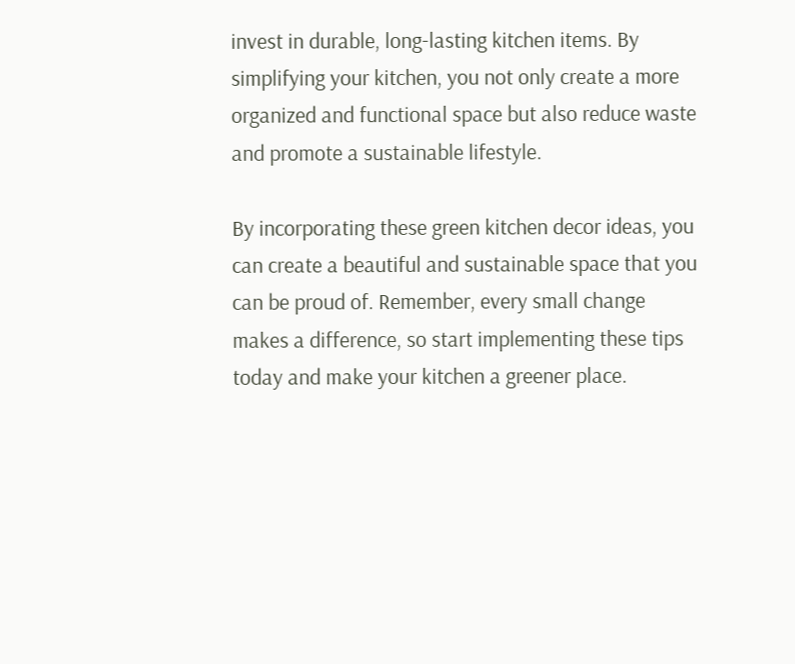invest in durable, long-lasting kitchen items. By simplifying your kitchen, you not only create a more organized and functional space but also reduce waste and promote a sustainable lifestyle.

By incorporating these green kitchen decor ideas, you can create a beautiful and sustainable space that you can be proud of. Remember, every small change makes a difference, so start implementing these tips today and make your kitchen a greener place.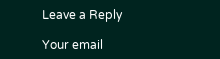Leave a Reply

Your email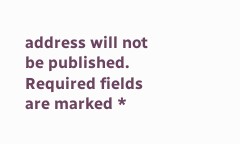address will not be published. Required fields are marked *